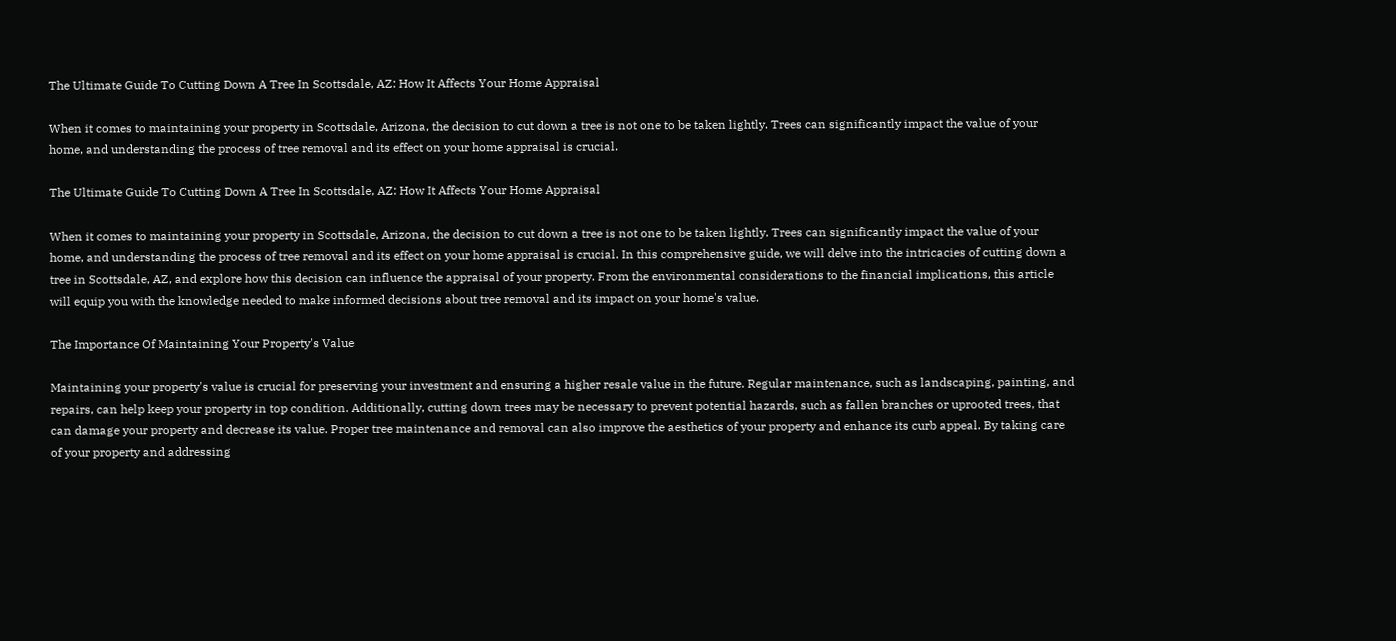The Ultimate Guide To Cutting Down A Tree In Scottsdale, AZ: How It Affects Your Home Appraisal

When it comes to maintaining your property in Scottsdale, Arizona, the decision to cut down a tree is not one to be taken lightly. Trees can significantly impact the value of your home, and understanding the process of tree removal and its effect on your home appraisal is crucial.

The Ultimate Guide To Cutting Down A Tree In Scottsdale, AZ: How It Affects Your Home Appraisal

When it comes to maintaining your property in Scottsdale, Arizona, the decision to cut down a tree is not one to be taken lightly. Trees can significantly impact the value of your home, and understanding the process of tree removal and its effect on your home appraisal is crucial. In this comprehensive guide, we will delve into the intricacies of cutting down a tree in Scottsdale, AZ, and explore how this decision can influence the appraisal of your property. From the environmental considerations to the financial implications, this article will equip you with the knowledge needed to make informed decisions about tree removal and its impact on your home's value.

The Importance Of Maintaining Your Property's Value

Maintaining your property's value is crucial for preserving your investment and ensuring a higher resale value in the future. Regular maintenance, such as landscaping, painting, and repairs, can help keep your property in top condition. Additionally, cutting down trees may be necessary to prevent potential hazards, such as fallen branches or uprooted trees, that can damage your property and decrease its value. Proper tree maintenance and removal can also improve the aesthetics of your property and enhance its curb appeal. By taking care of your property and addressing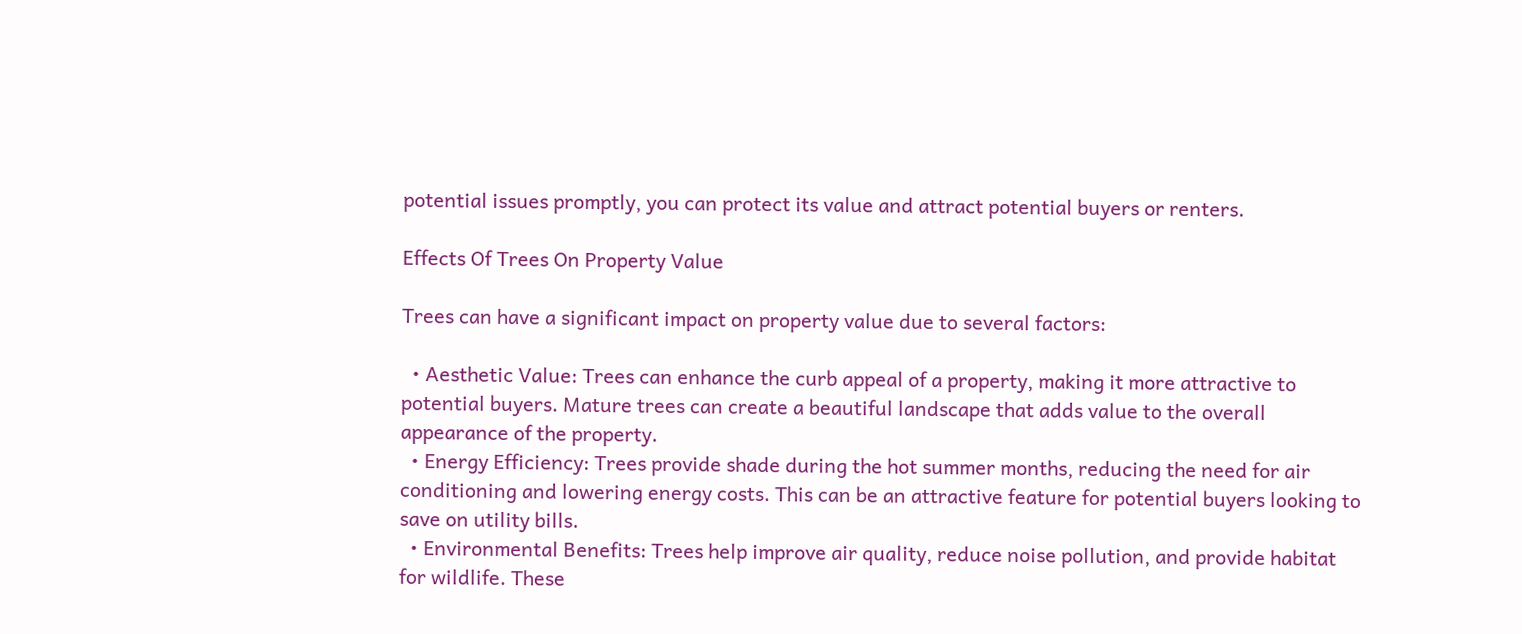potential issues promptly, you can protect its value and attract potential buyers or renters.

Effects Of Trees On Property Value

Trees can have a significant impact on property value due to several factors:

  • Aesthetic Value: Trees can enhance the curb appeal of a property, making it more attractive to potential buyers. Mature trees can create a beautiful landscape that adds value to the overall appearance of the property.
  • Energy Efficiency: Trees provide shade during the hot summer months, reducing the need for air conditioning and lowering energy costs. This can be an attractive feature for potential buyers looking to save on utility bills.
  • Environmental Benefits: Trees help improve air quality, reduce noise pollution, and provide habitat for wildlife. These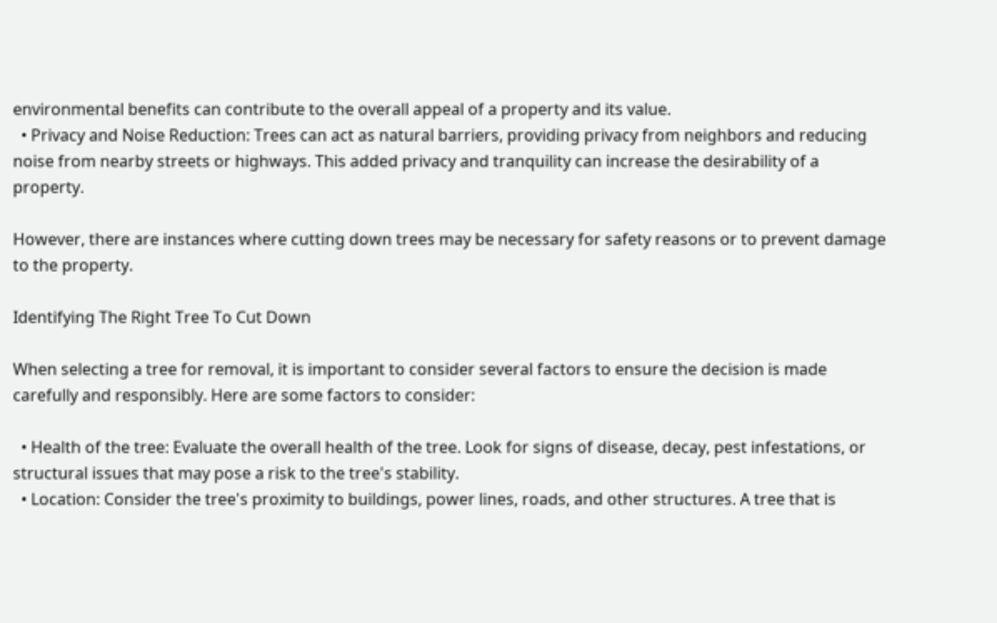environmental benefits can contribute to the overall appeal of a property and its value.
  • Privacy and Noise Reduction: Trees can act as natural barriers, providing privacy from neighbors and reducing noise from nearby streets or highways. This added privacy and tranquility can increase the desirability of a property.

However, there are instances where cutting down trees may be necessary for safety reasons or to prevent damage to the property.

Identifying The Right Tree To Cut Down

When selecting a tree for removal, it is important to consider several factors to ensure the decision is made carefully and responsibly. Here are some factors to consider:

  • Health of the tree: Evaluate the overall health of the tree. Look for signs of disease, decay, pest infestations, or structural issues that may pose a risk to the tree's stability.
  • Location: Consider the tree's proximity to buildings, power lines, roads, and other structures. A tree that is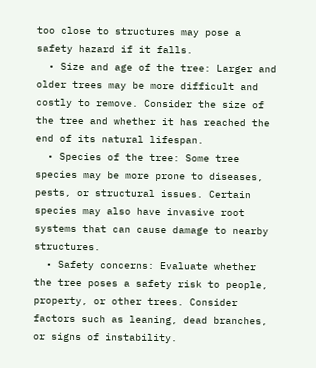too close to structures may pose a safety hazard if it falls.
  • Size and age of the tree: Larger and older trees may be more difficult and costly to remove. Consider the size of the tree and whether it has reached the end of its natural lifespan.
  • Species of the tree: Some tree species may be more prone to diseases, pests, or structural issues. Certain species may also have invasive root systems that can cause damage to nearby structures.
  • Safety concerns: Evaluate whether the tree poses a safety risk to people, property, or other trees. Consider factors such as leaning, dead branches, or signs of instability.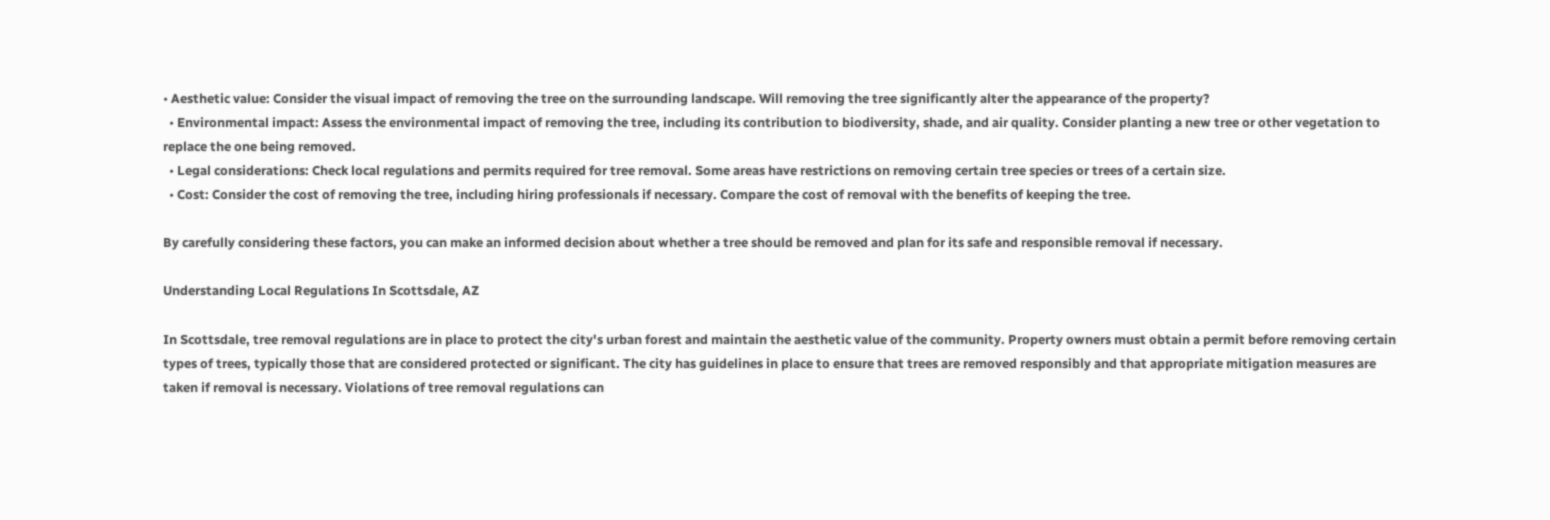• Aesthetic value: Consider the visual impact of removing the tree on the surrounding landscape. Will removing the tree significantly alter the appearance of the property?
  • Environmental impact: Assess the environmental impact of removing the tree, including its contribution to biodiversity, shade, and air quality. Consider planting a new tree or other vegetation to replace the one being removed.
  • Legal considerations: Check local regulations and permits required for tree removal. Some areas have restrictions on removing certain tree species or trees of a certain size.
  • Cost: Consider the cost of removing the tree, including hiring professionals if necessary. Compare the cost of removal with the benefits of keeping the tree.

By carefully considering these factors, you can make an informed decision about whether a tree should be removed and plan for its safe and responsible removal if necessary.

Understanding Local Regulations In Scottsdale, AZ

In Scottsdale, tree removal regulations are in place to protect the city's urban forest and maintain the aesthetic value of the community. Property owners must obtain a permit before removing certain types of trees, typically those that are considered protected or significant. The city has guidelines in place to ensure that trees are removed responsibly and that appropriate mitigation measures are taken if removal is necessary. Violations of tree removal regulations can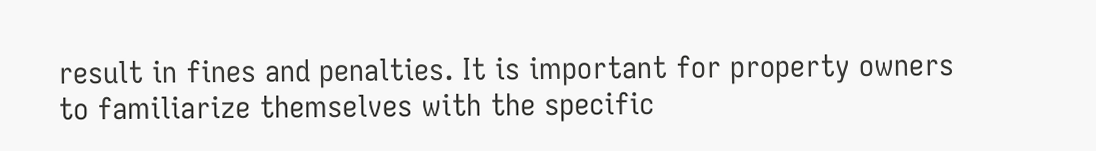result in fines and penalties. It is important for property owners to familiarize themselves with the specific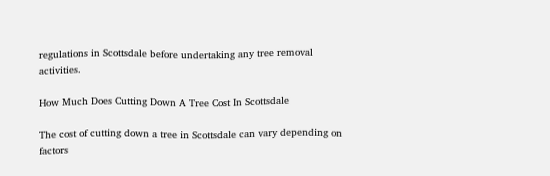regulations in Scottsdale before undertaking any tree removal activities.

How Much Does Cutting Down A Tree Cost In Scottsdale

The cost of cutting down a tree in Scottsdale can vary depending on factors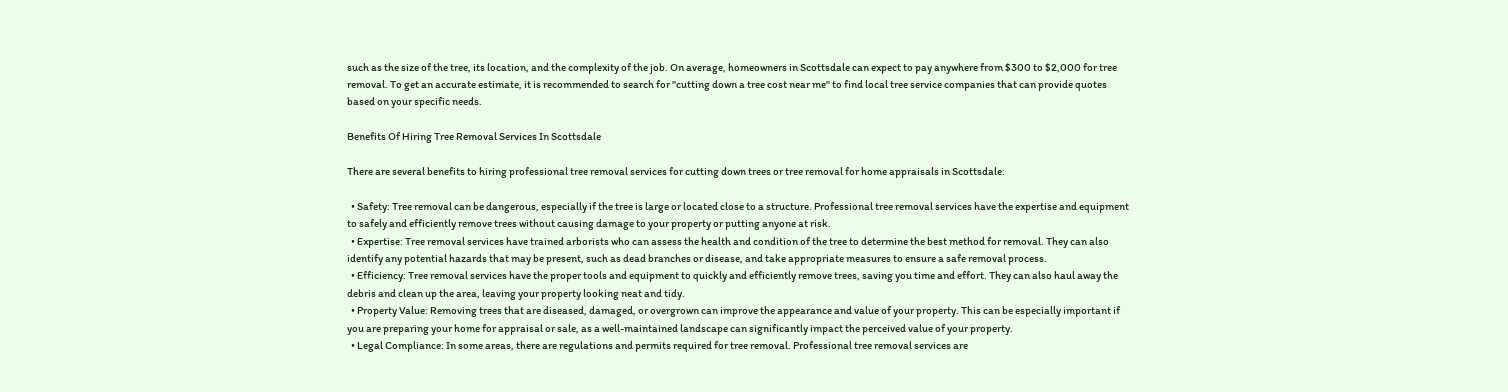such as the size of the tree, its location, and the complexity of the job. On average, homeowners in Scottsdale can expect to pay anywhere from $300 to $2,000 for tree removal. To get an accurate estimate, it is recommended to search for "cutting down a tree cost near me" to find local tree service companies that can provide quotes based on your specific needs.

Benefits Of Hiring Tree Removal Services In Scottsdale

There are several benefits to hiring professional tree removal services for cutting down trees or tree removal for home appraisals in Scottsdale:

  • Safety: Tree removal can be dangerous, especially if the tree is large or located close to a structure. Professional tree removal services have the expertise and equipment to safely and efficiently remove trees without causing damage to your property or putting anyone at risk.
  • Expertise: Tree removal services have trained arborists who can assess the health and condition of the tree to determine the best method for removal. They can also identify any potential hazards that may be present, such as dead branches or disease, and take appropriate measures to ensure a safe removal process.
  • Efficiency: Tree removal services have the proper tools and equipment to quickly and efficiently remove trees, saving you time and effort. They can also haul away the debris and clean up the area, leaving your property looking neat and tidy.
  • Property Value: Removing trees that are diseased, damaged, or overgrown can improve the appearance and value of your property. This can be especially important if you are preparing your home for appraisal or sale, as a well-maintained landscape can significantly impact the perceived value of your property.
  • Legal Compliance: In some areas, there are regulations and permits required for tree removal. Professional tree removal services are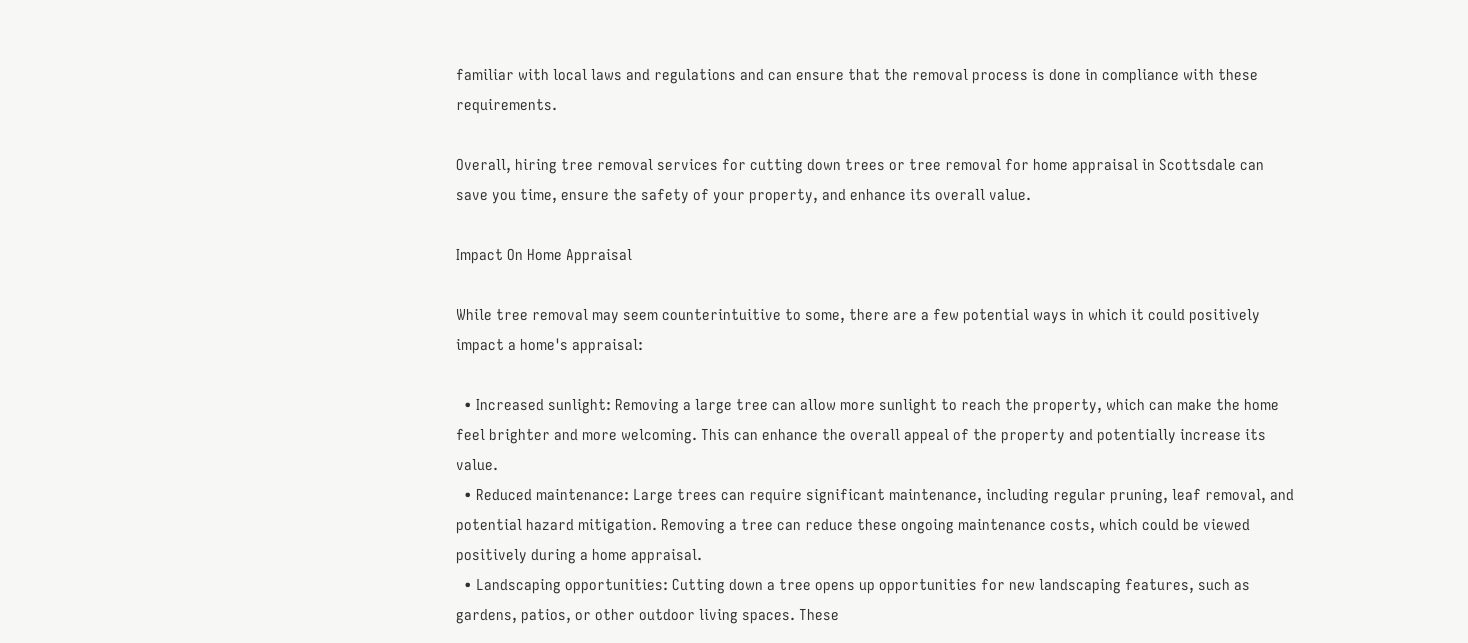familiar with local laws and regulations and can ensure that the removal process is done in compliance with these requirements.

Overall, hiring tree removal services for cutting down trees or tree removal for home appraisal in Scottsdale can save you time, ensure the safety of your property, and enhance its overall value.

Impact On Home Appraisal

While tree removal may seem counterintuitive to some, there are a few potential ways in which it could positively impact a home's appraisal:

  • Increased sunlight: Removing a large tree can allow more sunlight to reach the property, which can make the home feel brighter and more welcoming. This can enhance the overall appeal of the property and potentially increase its value.
  • Reduced maintenance: Large trees can require significant maintenance, including regular pruning, leaf removal, and potential hazard mitigation. Removing a tree can reduce these ongoing maintenance costs, which could be viewed positively during a home appraisal.
  • Landscaping opportunities: Cutting down a tree opens up opportunities for new landscaping features, such as gardens, patios, or other outdoor living spaces. These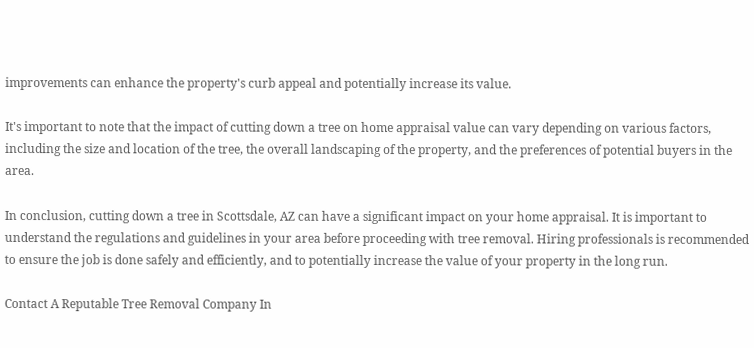improvements can enhance the property's curb appeal and potentially increase its value.

It's important to note that the impact of cutting down a tree on home appraisal value can vary depending on various factors, including the size and location of the tree, the overall landscaping of the property, and the preferences of potential buyers in the area.

In conclusion, cutting down a tree in Scottsdale, AZ can have a significant impact on your home appraisal. It is important to understand the regulations and guidelines in your area before proceeding with tree removal. Hiring professionals is recommended to ensure the job is done safely and efficiently, and to potentially increase the value of your property in the long run.

Contact A Reputable Tree Removal Company In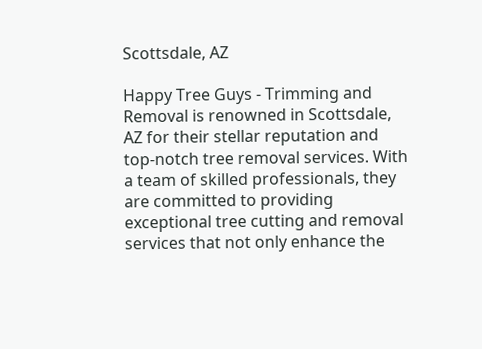Scottsdale, AZ

Happy Tree Guys - Trimming and Removal is renowned in Scottsdale, AZ for their stellar reputation and top-notch tree removal services. With a team of skilled professionals, they are committed to providing exceptional tree cutting and removal services that not only enhance the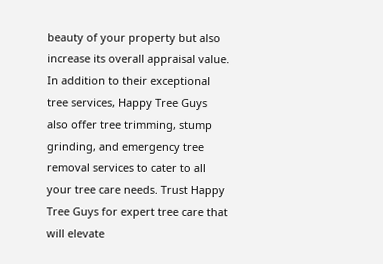beauty of your property but also increase its overall appraisal value. In addition to their exceptional tree services, Happy Tree Guys also offer tree trimming, stump grinding, and emergency tree removal services to cater to all your tree care needs. Trust Happy Tree Guys for expert tree care that will elevate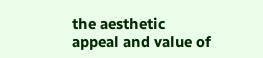the aesthetic appeal and value of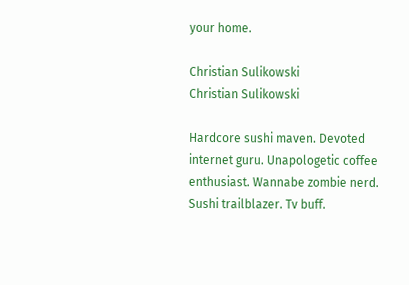your home.

Christian Sulikowski
Christian Sulikowski

Hardcore sushi maven. Devoted internet guru. Unapologetic coffee enthusiast. Wannabe zombie nerd. Sushi trailblazer. Tv buff.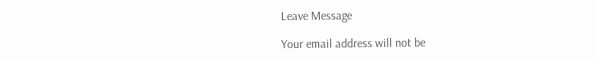Leave Message

Your email address will not be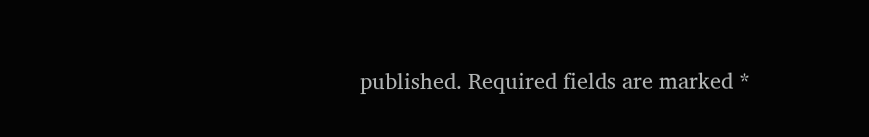published. Required fields are marked *